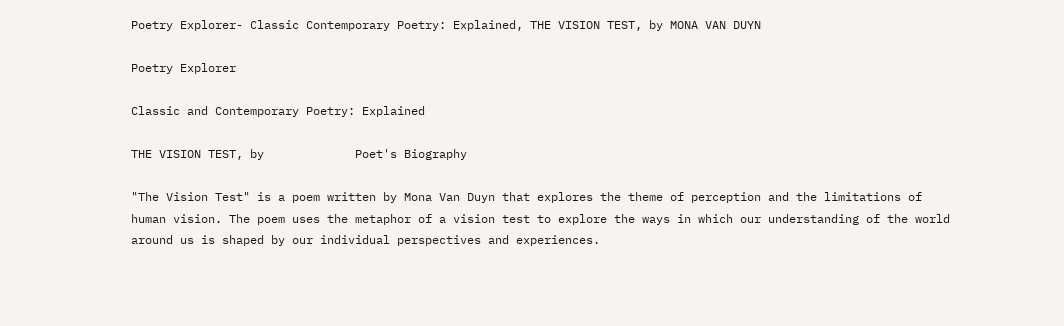Poetry Explorer- Classic Contemporary Poetry: Explained, THE VISION TEST, by MONA VAN DUYN

Poetry Explorer

Classic and Contemporary Poetry: Explained

THE VISION TEST, by             Poet's Biography

"The Vision Test" is a poem written by Mona Van Duyn that explores the theme of perception and the limitations of human vision. The poem uses the metaphor of a vision test to explore the ways in which our understanding of the world around us is shaped by our individual perspectives and experiences.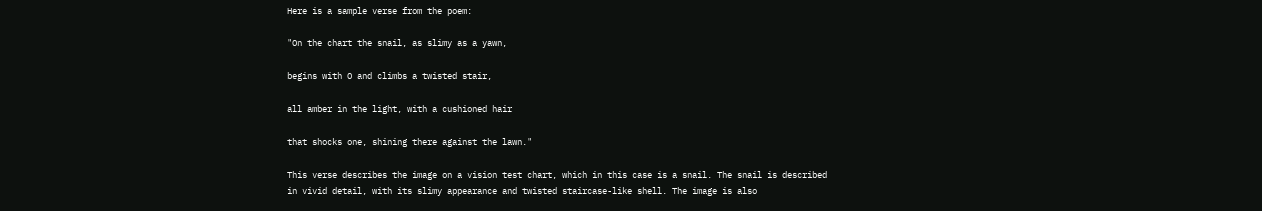Here is a sample verse from the poem:

"On the chart the snail, as slimy as a yawn,

begins with O and climbs a twisted stair,

all amber in the light, with a cushioned hair

that shocks one, shining there against the lawn."

This verse describes the image on a vision test chart, which in this case is a snail. The snail is described in vivid detail, with its slimy appearance and twisted staircase-like shell. The image is also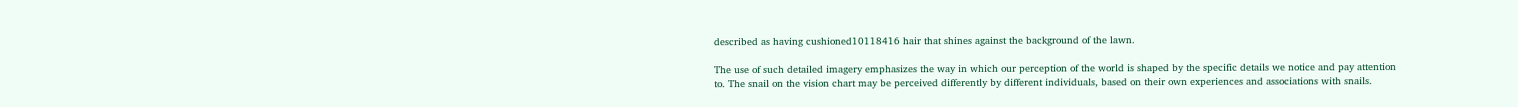described as having cushioned10118416 hair that shines against the background of the lawn.

The use of such detailed imagery emphasizes the way in which our perception of the world is shaped by the specific details we notice and pay attention to. The snail on the vision chart may be perceived differently by different individuals, based on their own experiences and associations with snails.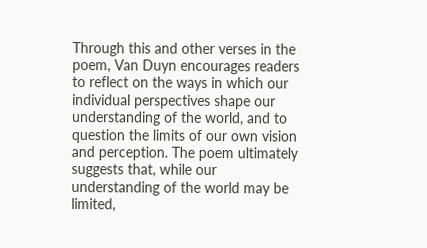Through this and other verses in the poem, Van Duyn encourages readers to reflect on the ways in which our individual perspectives shape our understanding of the world, and to question the limits of our own vision and perception. The poem ultimately suggests that, while our understanding of the world may be limited,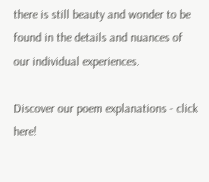there is still beauty and wonder to be found in the details and nuances of our individual experiences.

Discover our poem explanations - click here!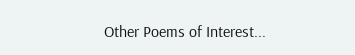Other Poems of Interest...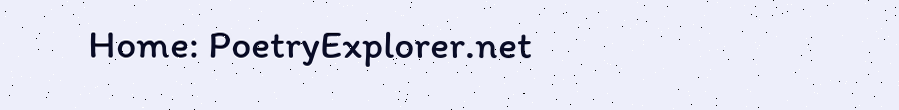Home: PoetryExplorer.net